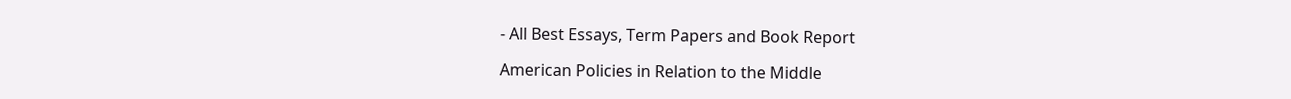- All Best Essays, Term Papers and Book Report

American Policies in Relation to the Middle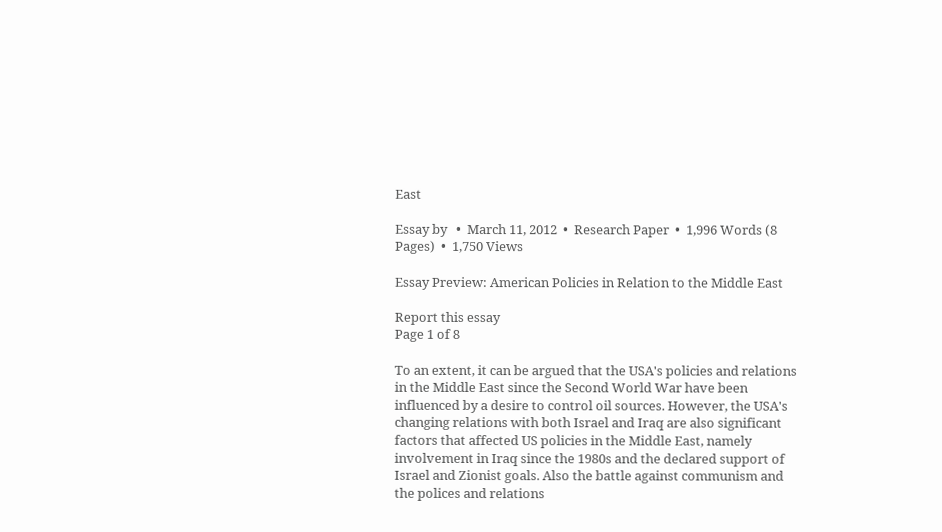East

Essay by   •  March 11, 2012  •  Research Paper  •  1,996 Words (8 Pages)  •  1,750 Views

Essay Preview: American Policies in Relation to the Middle East

Report this essay
Page 1 of 8

To an extent, it can be argued that the USA's policies and relations in the Middle East since the Second World War have been influenced by a desire to control oil sources. However, the USA's changing relations with both Israel and Iraq are also significant factors that affected US policies in the Middle East, namely involvement in Iraq since the 1980s and the declared support of Israel and Zionist goals. Also the battle against communism and the polices and relations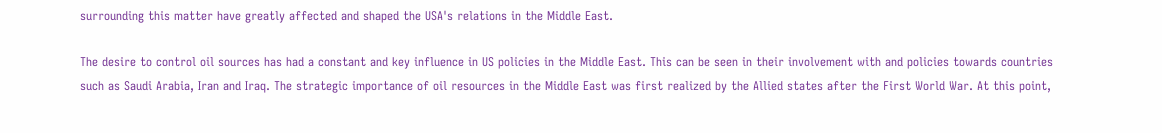surrounding this matter have greatly affected and shaped the USA's relations in the Middle East.

The desire to control oil sources has had a constant and key influence in US policies in the Middle East. This can be seen in their involvement with and policies towards countries such as Saudi Arabia, Iran and Iraq. The strategic importance of oil resources in the Middle East was first realized by the Allied states after the First World War. At this point,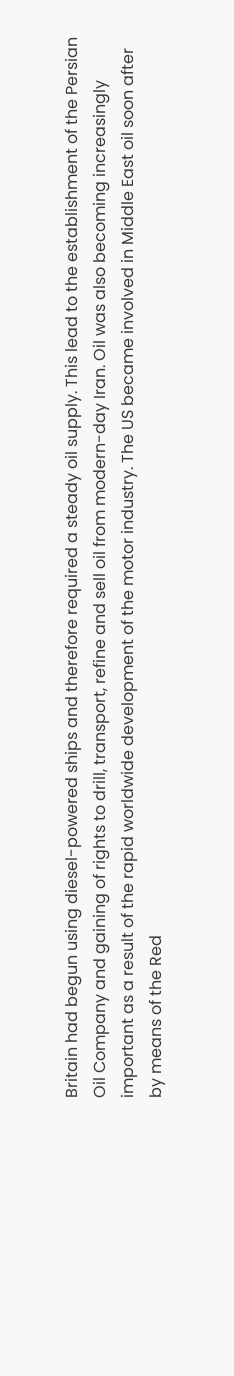Britain had begun using diesel-powered ships and therefore required a steady oil supply. This lead to the establishment of the Persian Oil Company and gaining of rights to drill, transport, refine and sell oil from modern-day Iran. Oil was also becoming increasingly important as a result of the rapid worldwide development of the motor industry. The US became involved in Middle East oil soon after by means of the Red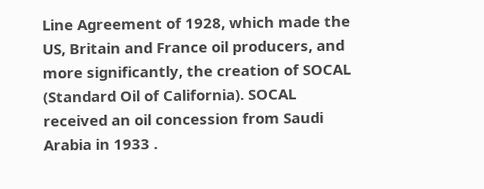Line Agreement of 1928, which made the US, Britain and France oil producers, and more significantly, the creation of SOCAL (Standard Oil of California). SOCAL received an oil concession from Saudi Arabia in 1933 .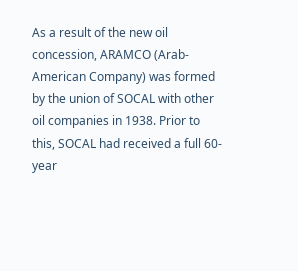As a result of the new oil concession, ARAMCO (Arab-American Company) was formed by the union of SOCAL with other oil companies in 1938. Prior to this, SOCAL had received a full 60-year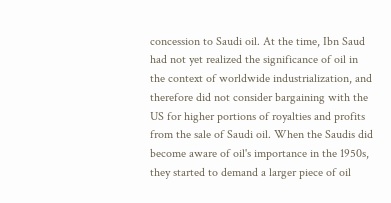concession to Saudi oil. At the time, Ibn Saud had not yet realized the significance of oil in the context of worldwide industrialization, and therefore did not consider bargaining with the US for higher portions of royalties and profits from the sale of Saudi oil. When the Saudis did become aware of oil's importance in the 1950s, they started to demand a larger piece of oil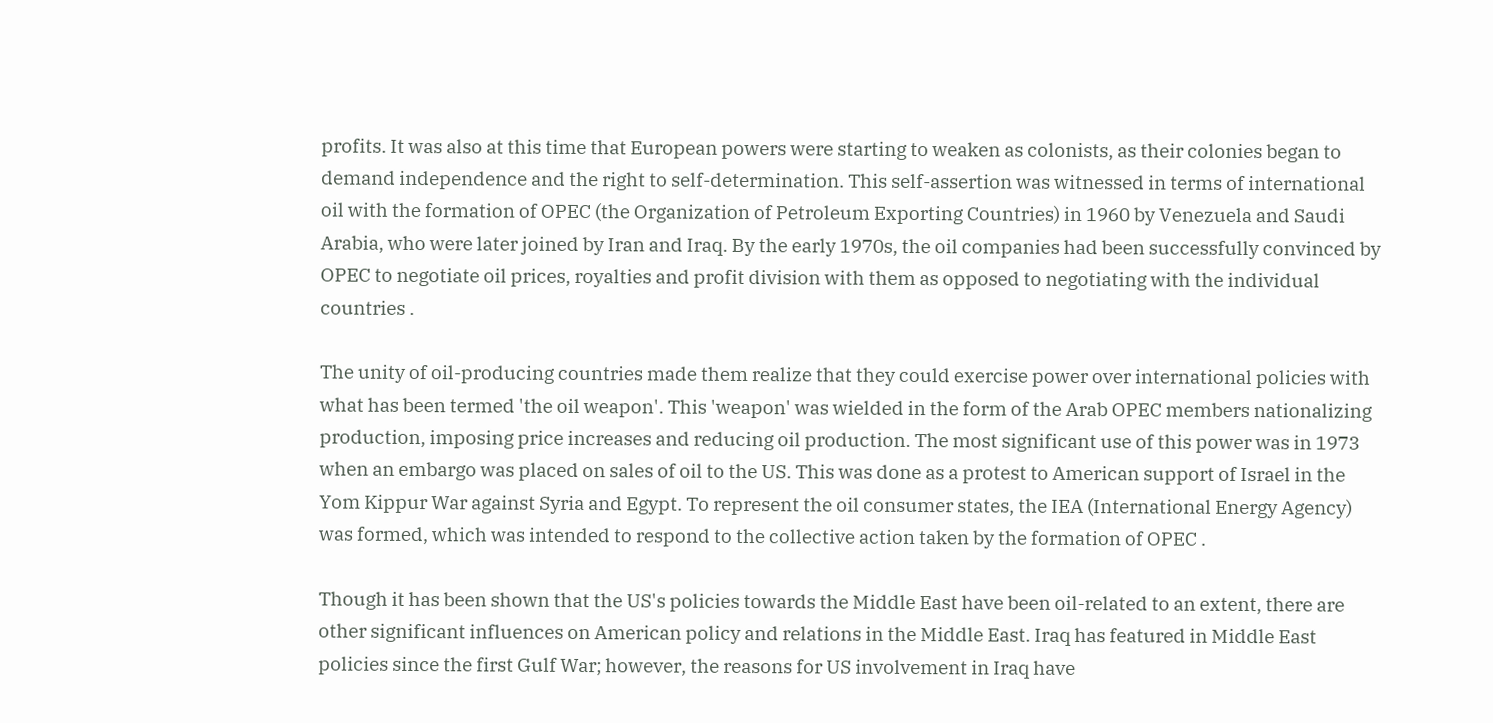profits. It was also at this time that European powers were starting to weaken as colonists, as their colonies began to demand independence and the right to self-determination. This self-assertion was witnessed in terms of international oil with the formation of OPEC (the Organization of Petroleum Exporting Countries) in 1960 by Venezuela and Saudi Arabia, who were later joined by Iran and Iraq. By the early 1970s, the oil companies had been successfully convinced by OPEC to negotiate oil prices, royalties and profit division with them as opposed to negotiating with the individual countries .

The unity of oil-producing countries made them realize that they could exercise power over international policies with what has been termed 'the oil weapon'. This 'weapon' was wielded in the form of the Arab OPEC members nationalizing production, imposing price increases and reducing oil production. The most significant use of this power was in 1973 when an embargo was placed on sales of oil to the US. This was done as a protest to American support of Israel in the Yom Kippur War against Syria and Egypt. To represent the oil consumer states, the IEA (International Energy Agency) was formed, which was intended to respond to the collective action taken by the formation of OPEC .

Though it has been shown that the US's policies towards the Middle East have been oil-related to an extent, there are other significant influences on American policy and relations in the Middle East. Iraq has featured in Middle East policies since the first Gulf War; however, the reasons for US involvement in Iraq have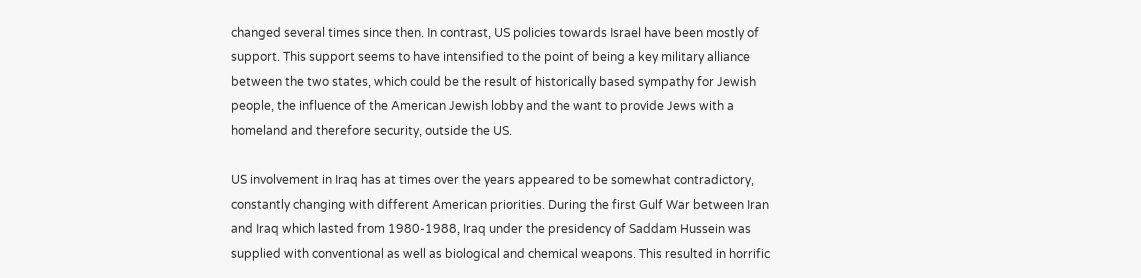changed several times since then. In contrast, US policies towards Israel have been mostly of support. This support seems to have intensified to the point of being a key military alliance between the two states, which could be the result of historically based sympathy for Jewish people, the influence of the American Jewish lobby and the want to provide Jews with a homeland and therefore security, outside the US.

US involvement in Iraq has at times over the years appeared to be somewhat contradictory, constantly changing with different American priorities. During the first Gulf War between Iran and Iraq which lasted from 1980-1988, Iraq under the presidency of Saddam Hussein was supplied with conventional as well as biological and chemical weapons. This resulted in horrific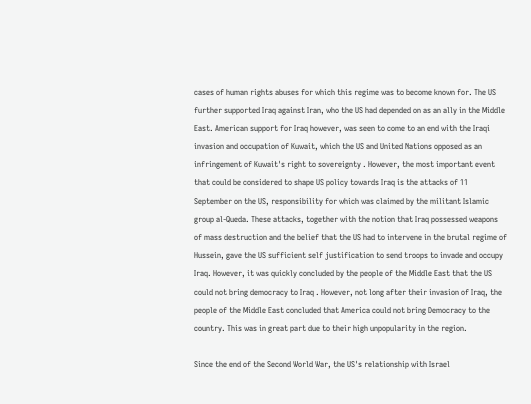cases of human rights abuses for which this regime was to become known for. The US further supported Iraq against Iran, who the US had depended on as an ally in the Middle East. American support for Iraq however, was seen to come to an end with the Iraqi invasion and occupation of Kuwait, which the US and United Nations opposed as an infringement of Kuwait's right to sovereignty . However, the most important event that could be considered to shape US policy towards Iraq is the attacks of 11 September on the US, responsibility for which was claimed by the militant Islamic group al-Queda. These attacks, together with the notion that Iraq possessed weapons of mass destruction and the belief that the US had to intervene in the brutal regime of Hussein, gave the US sufficient self justification to send troops to invade and occupy Iraq. However, it was quickly concluded by the people of the Middle East that the US could not bring democracy to Iraq . However, not long after their invasion of Iraq, the people of the Middle East concluded that America could not bring Democracy to the country. This was in great part due to their high unpopularity in the region.

Since the end of the Second World War, the US's relationship with Israel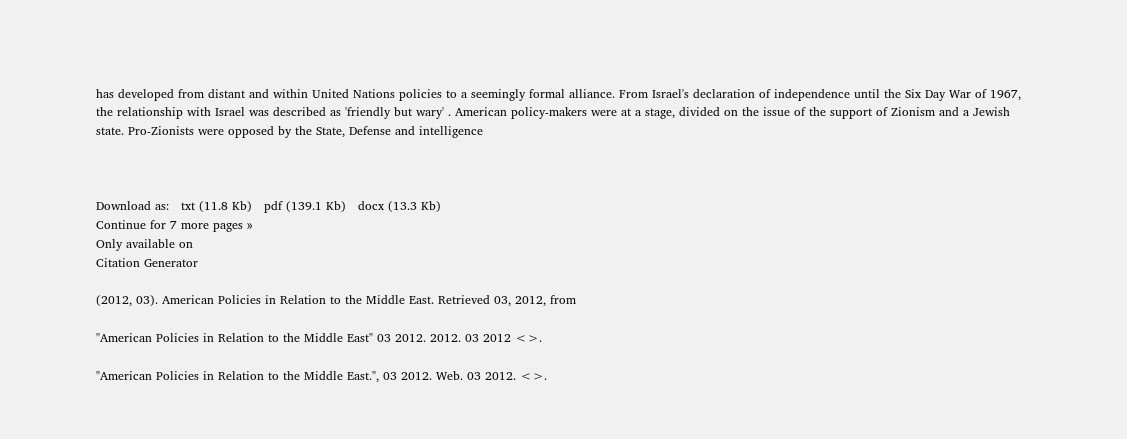has developed from distant and within United Nations policies to a seemingly formal alliance. From Israel's declaration of independence until the Six Day War of 1967, the relationship with Israel was described as 'friendly but wary' . American policy-makers were at a stage, divided on the issue of the support of Zionism and a Jewish state. Pro-Zionists were opposed by the State, Defense and intelligence



Download as:   txt (11.8 Kb)   pdf (139.1 Kb)   docx (13.3 Kb)
Continue for 7 more pages »
Only available on
Citation Generator

(2012, 03). American Policies in Relation to the Middle East. Retrieved 03, 2012, from

"American Policies in Relation to the Middle East" 03 2012. 2012. 03 2012 <>.

"American Policies in Relation to the Middle East.", 03 2012. Web. 03 2012. <>.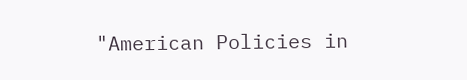"American Policies in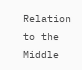Relation to the Middle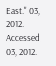East." 03, 2012. Accessed 03, 2012.